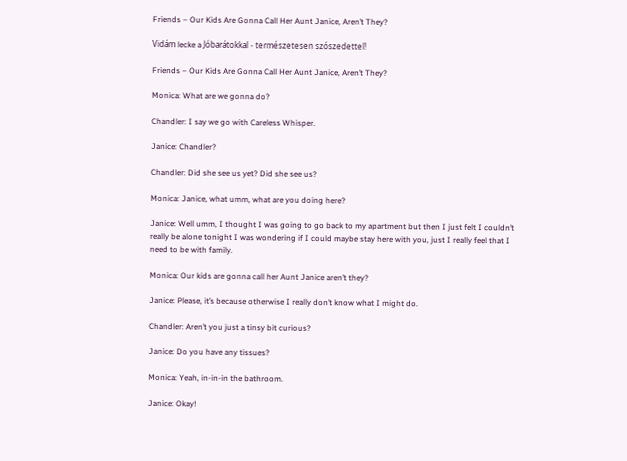Friends – Our Kids Are Gonna Call Her Aunt Janice, Aren’t They?

Vidám lecke a Jóbarátokkal - természetesen szószedettel!

Friends – Our Kids Are Gonna Call Her Aunt Janice, Aren’t They?

Monica: What are we gonna do?

Chandler: I say we go with Careless Whisper.

Janice: Chandler?

Chandler: Did she see us yet? Did she see us?

Monica: Janice, what umm, what are you doing here?

Janice: Well umm, I thought I was going to go back to my apartment but then I just felt I couldn’t really be alone tonight I was wondering if I could maybe stay here with you, just I really feel that I need to be with family.

Monica: Our kids are gonna call her Aunt Janice aren’t they?

Janice: Please, it’s because otherwise I really don’t know what I might do.

Chandler: Aren’t you just a tinsy bit curious?

Janice: Do you have any tissues?

Monica: Yeah, in-in-in the bathroom.

Janice: Okay!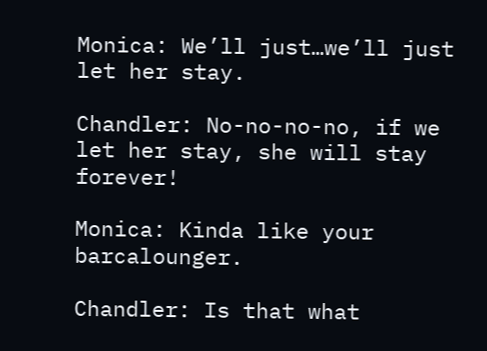Monica: We’ll just…we’ll just let her stay.

Chandler: No-no-no-no, if we let her stay, she will stay forever!

Monica: Kinda like your barcalounger.

Chandler: Is that what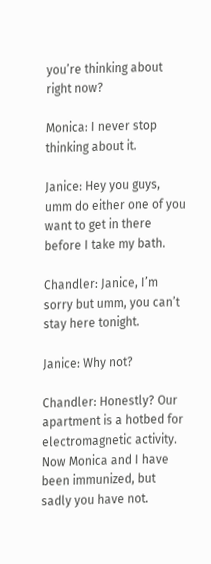you’re thinking about right now?

Monica: I never stop thinking about it.

Janice: Hey you guys, umm do either one of you want to get in there before I take my bath.

Chandler: Janice, I’m sorry but umm, you can’t stay here tonight.

Janice: Why not?

Chandler: Honestly? Our apartment is a hotbed for electromagnetic activity. Now Monica and I have been immunized, but sadly you have not.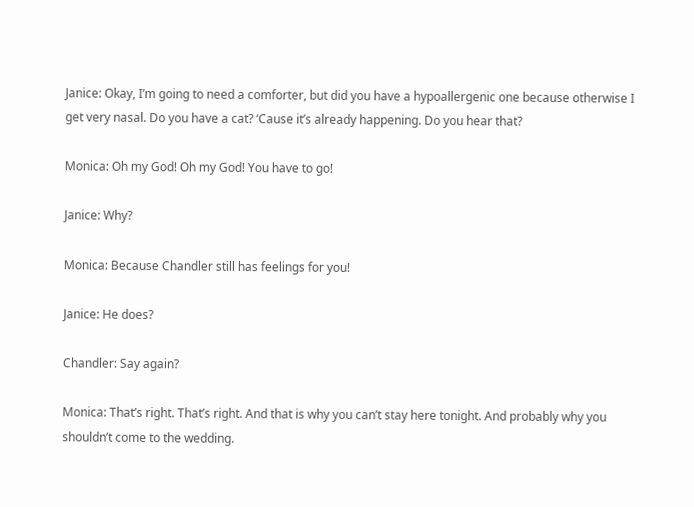Janice: Okay, I’m going to need a comforter, but did you have a hypoallergenic one because otherwise I get very nasal. Do you have a cat? ‘Cause it’s already happening. Do you hear that?

Monica: Oh my God! Oh my God! You have to go!

Janice: Why?

Monica: Because Chandler still has feelings for you!

Janice: He does?

Chandler: Say again?

Monica: That’s right. That’s right. And that is why you can’t stay here tonight. And probably why you shouldn’t come to the wedding.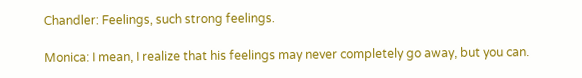Chandler: Feelings, such strong feelings.

Monica: I mean, I realize that his feelings may never completely go away, but you can.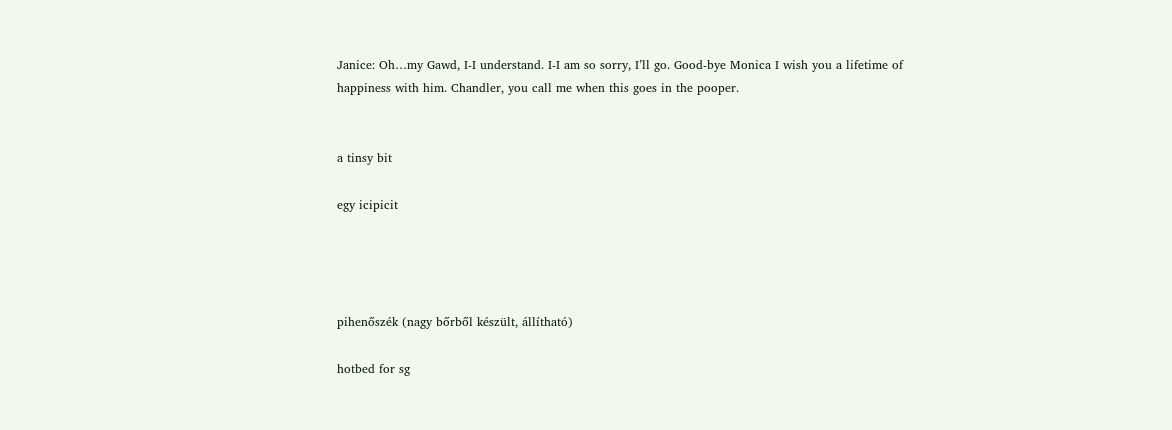Janice: Oh…my Gawd, I-I understand. I-I am so sorry, I’ll go. Good-bye Monica I wish you a lifetime of happiness with him. Chandler, you call me when this goes in the pooper.


a tinsy bit

egy icipicit




pihenőszék (nagy bőrből készült, állítható)

hotbed for sg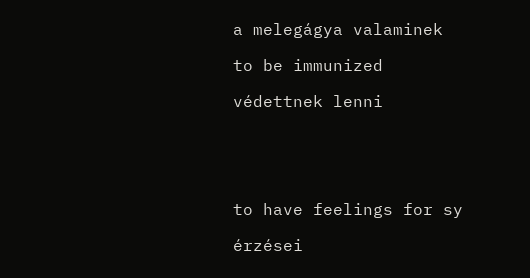a melegágya valaminek

to be immunized

védettnek lenni





to have feelings for sy

érzései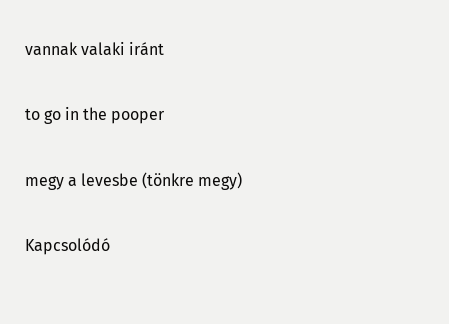vannak valaki iránt

to go in the pooper

megy a levesbe (tönkre megy)

Kapcsolódó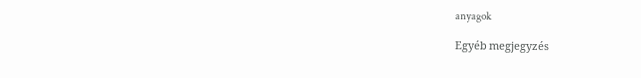anyagok

Egyéb megjegyzés